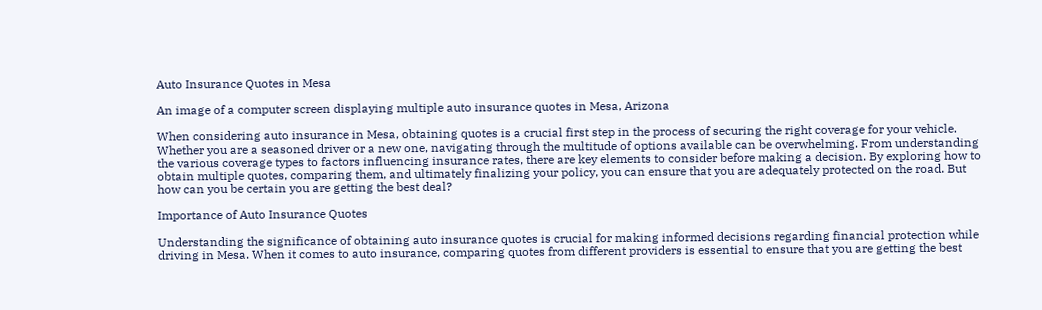Auto Insurance Quotes in Mesa

An image of a computer screen displaying multiple auto insurance quotes in Mesa, Arizona

When considering auto insurance in Mesa, obtaining quotes is a crucial first step in the process of securing the right coverage for your vehicle. Whether you are a seasoned driver or a new one, navigating through the multitude of options available can be overwhelming. From understanding the various coverage types to factors influencing insurance rates, there are key elements to consider before making a decision. By exploring how to obtain multiple quotes, comparing them, and ultimately finalizing your policy, you can ensure that you are adequately protected on the road. But how can you be certain you are getting the best deal?

Importance of Auto Insurance Quotes

Understanding the significance of obtaining auto insurance quotes is crucial for making informed decisions regarding financial protection while driving in Mesa. When it comes to auto insurance, comparing quotes from different providers is essential to ensure that you are getting the best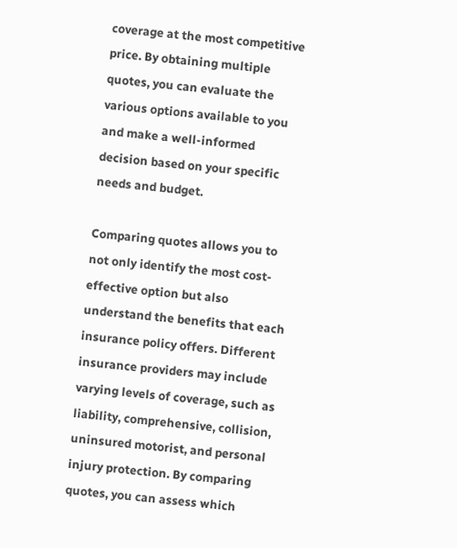coverage at the most competitive price. By obtaining multiple quotes, you can evaluate the various options available to you and make a well-informed decision based on your specific needs and budget.

Comparing quotes allows you to not only identify the most cost-effective option but also understand the benefits that each insurance policy offers. Different insurance providers may include varying levels of coverage, such as liability, comprehensive, collision, uninsured motorist, and personal injury protection. By comparing quotes, you can assess which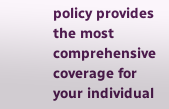policy provides the most comprehensive coverage for your individual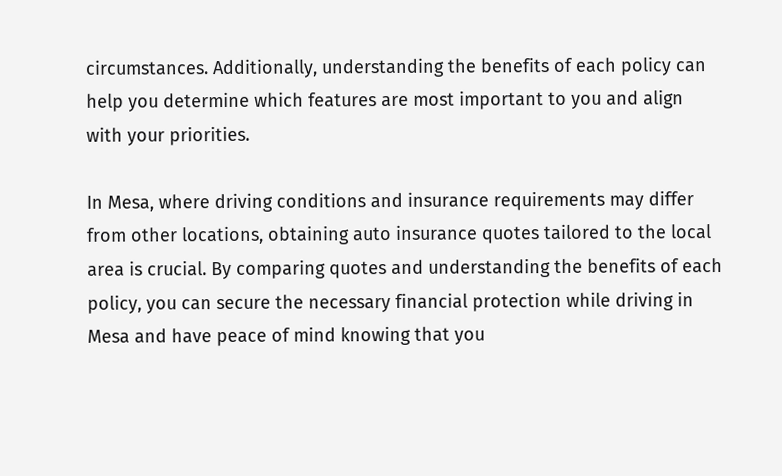circumstances. Additionally, understanding the benefits of each policy can help you determine which features are most important to you and align with your priorities.

In Mesa, where driving conditions and insurance requirements may differ from other locations, obtaining auto insurance quotes tailored to the local area is crucial. By comparing quotes and understanding the benefits of each policy, you can secure the necessary financial protection while driving in Mesa and have peace of mind knowing that you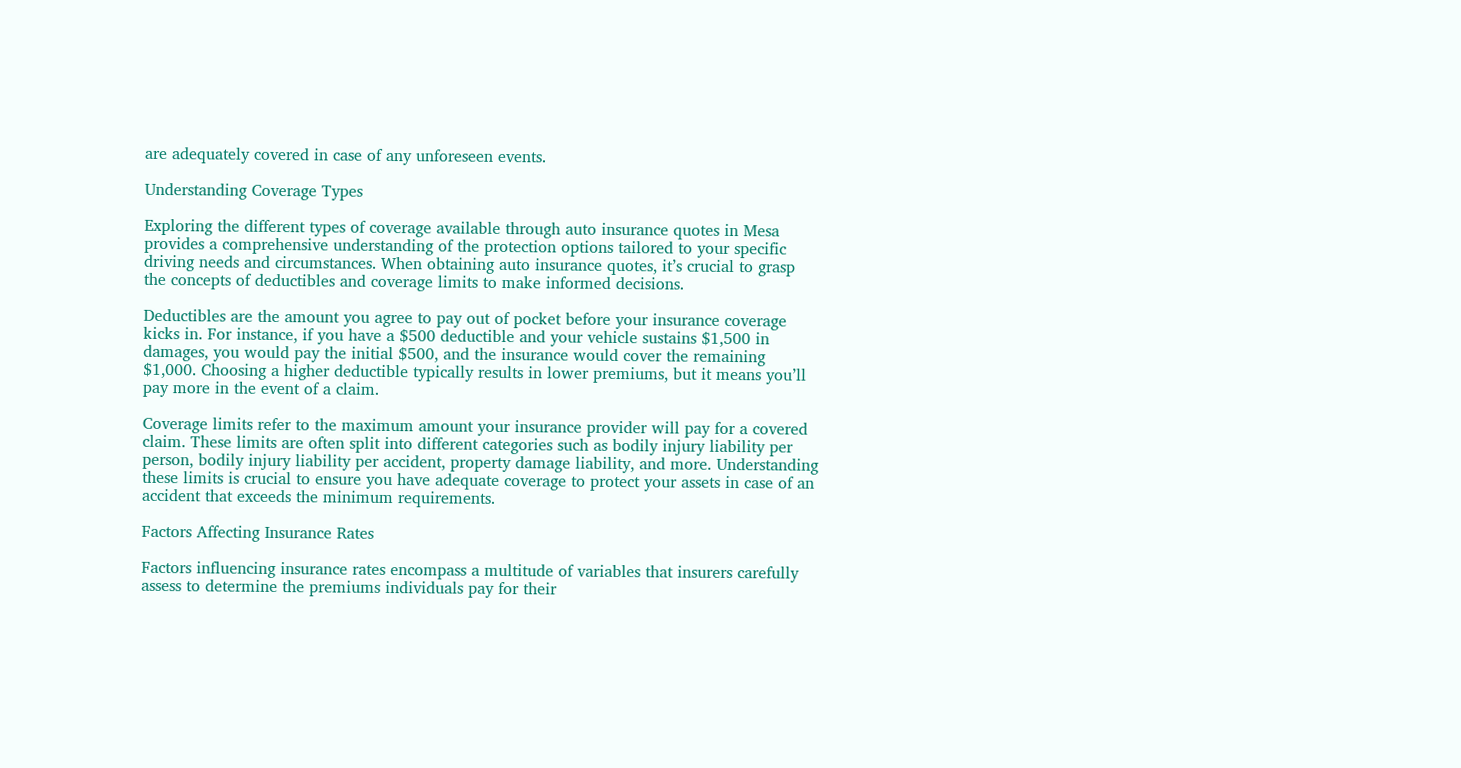are adequately covered in case of any unforeseen events.

Understanding Coverage Types

Exploring the different types of coverage available through auto insurance quotes in Mesa provides a comprehensive understanding of the protection options tailored to your specific driving needs and circumstances. When obtaining auto insurance quotes, it’s crucial to grasp the concepts of deductibles and coverage limits to make informed decisions.

Deductibles are the amount you agree to pay out of pocket before your insurance coverage kicks in. For instance, if you have a $500 deductible and your vehicle sustains $1,500 in damages, you would pay the initial $500, and the insurance would cover the remaining $1,000. Choosing a higher deductible typically results in lower premiums, but it means you’ll pay more in the event of a claim.

Coverage limits refer to the maximum amount your insurance provider will pay for a covered claim. These limits are often split into different categories such as bodily injury liability per person, bodily injury liability per accident, property damage liability, and more. Understanding these limits is crucial to ensure you have adequate coverage to protect your assets in case of an accident that exceeds the minimum requirements.

Factors Affecting Insurance Rates

Factors influencing insurance rates encompass a multitude of variables that insurers carefully assess to determine the premiums individuals pay for their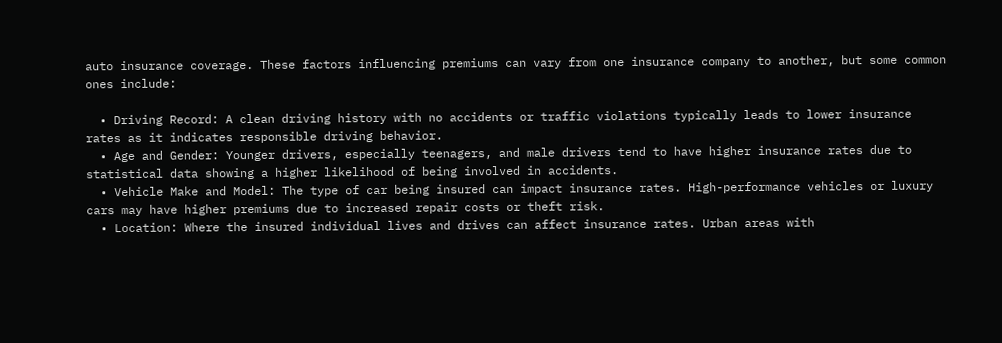auto insurance coverage. These factors influencing premiums can vary from one insurance company to another, but some common ones include:

  • Driving Record: A clean driving history with no accidents or traffic violations typically leads to lower insurance rates as it indicates responsible driving behavior.
  • Age and Gender: Younger drivers, especially teenagers, and male drivers tend to have higher insurance rates due to statistical data showing a higher likelihood of being involved in accidents.
  • Vehicle Make and Model: The type of car being insured can impact insurance rates. High-performance vehicles or luxury cars may have higher premiums due to increased repair costs or theft risk.
  • Location: Where the insured individual lives and drives can affect insurance rates. Urban areas with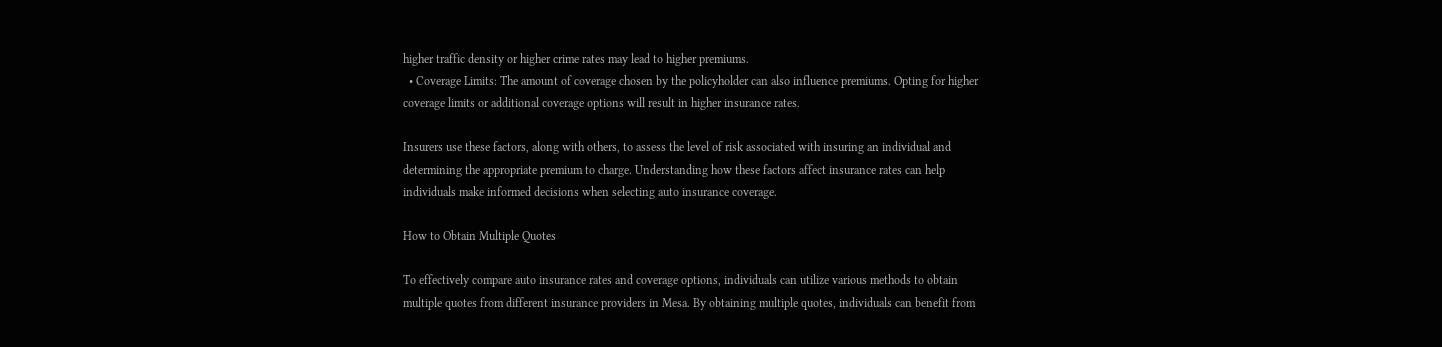higher traffic density or higher crime rates may lead to higher premiums.
  • Coverage Limits: The amount of coverage chosen by the policyholder can also influence premiums. Opting for higher coverage limits or additional coverage options will result in higher insurance rates.

Insurers use these factors, along with others, to assess the level of risk associated with insuring an individual and determining the appropriate premium to charge. Understanding how these factors affect insurance rates can help individuals make informed decisions when selecting auto insurance coverage.

How to Obtain Multiple Quotes

To effectively compare auto insurance rates and coverage options, individuals can utilize various methods to obtain multiple quotes from different insurance providers in Mesa. By obtaining multiple quotes, individuals can benefit from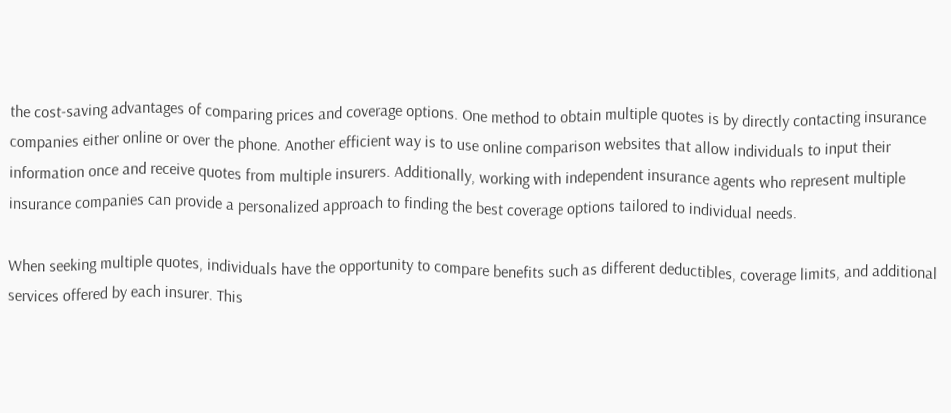the cost-saving advantages of comparing prices and coverage options. One method to obtain multiple quotes is by directly contacting insurance companies either online or over the phone. Another efficient way is to use online comparison websites that allow individuals to input their information once and receive quotes from multiple insurers. Additionally, working with independent insurance agents who represent multiple insurance companies can provide a personalized approach to finding the best coverage options tailored to individual needs.

When seeking multiple quotes, individuals have the opportunity to compare benefits such as different deductibles, coverage limits, and additional services offered by each insurer. This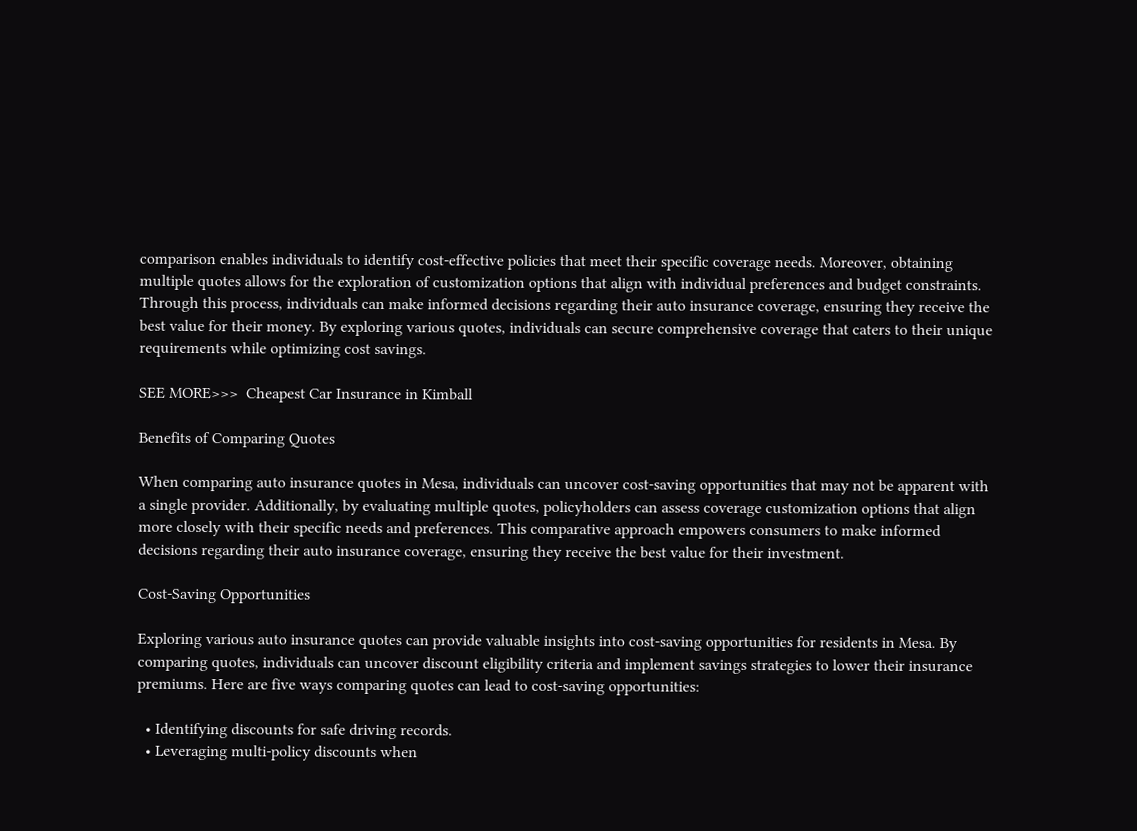comparison enables individuals to identify cost-effective policies that meet their specific coverage needs. Moreover, obtaining multiple quotes allows for the exploration of customization options that align with individual preferences and budget constraints. Through this process, individuals can make informed decisions regarding their auto insurance coverage, ensuring they receive the best value for their money. By exploring various quotes, individuals can secure comprehensive coverage that caters to their unique requirements while optimizing cost savings.

SEE MORE>>>  Cheapest Car Insurance in Kimball

Benefits of Comparing Quotes

When comparing auto insurance quotes in Mesa, individuals can uncover cost-saving opportunities that may not be apparent with a single provider. Additionally, by evaluating multiple quotes, policyholders can assess coverage customization options that align more closely with their specific needs and preferences. This comparative approach empowers consumers to make informed decisions regarding their auto insurance coverage, ensuring they receive the best value for their investment.

Cost-Saving Opportunities

Exploring various auto insurance quotes can provide valuable insights into cost-saving opportunities for residents in Mesa. By comparing quotes, individuals can uncover discount eligibility criteria and implement savings strategies to lower their insurance premiums. Here are five ways comparing quotes can lead to cost-saving opportunities:

  • Identifying discounts for safe driving records.
  • Leveraging multi-policy discounts when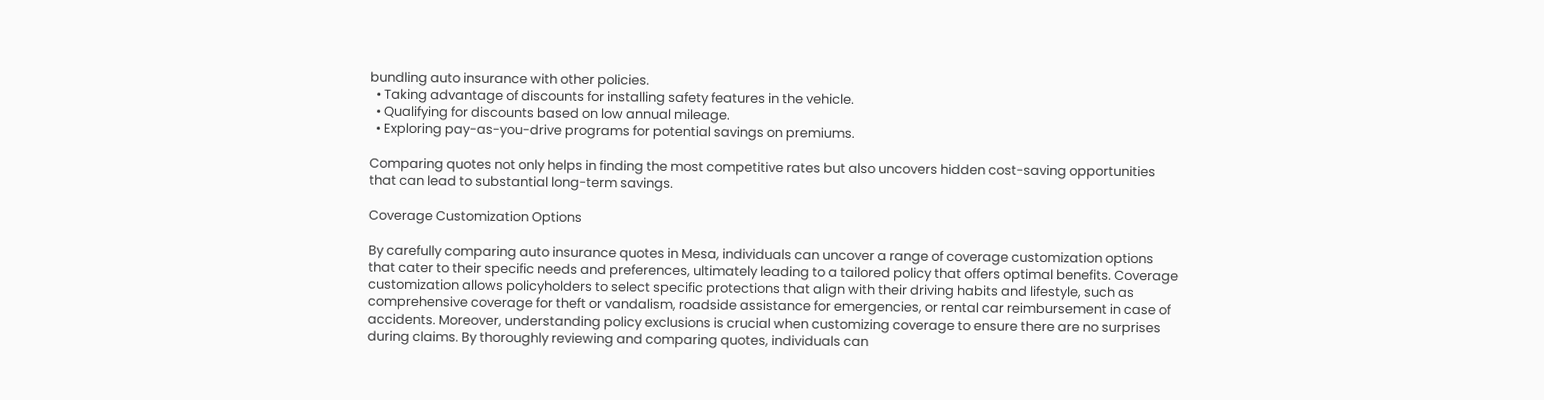bundling auto insurance with other policies.
  • Taking advantage of discounts for installing safety features in the vehicle.
  • Qualifying for discounts based on low annual mileage.
  • Exploring pay-as-you-drive programs for potential savings on premiums.

Comparing quotes not only helps in finding the most competitive rates but also uncovers hidden cost-saving opportunities that can lead to substantial long-term savings.

Coverage Customization Options

By carefully comparing auto insurance quotes in Mesa, individuals can uncover a range of coverage customization options that cater to their specific needs and preferences, ultimately leading to a tailored policy that offers optimal benefits. Coverage customization allows policyholders to select specific protections that align with their driving habits and lifestyle, such as comprehensive coverage for theft or vandalism, roadside assistance for emergencies, or rental car reimbursement in case of accidents. Moreover, understanding policy exclusions is crucial when customizing coverage to ensure there are no surprises during claims. By thoroughly reviewing and comparing quotes, individuals can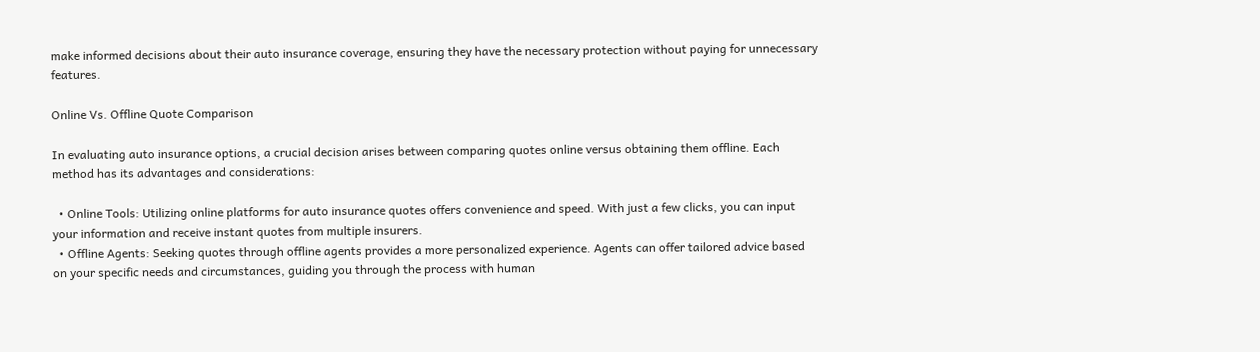make informed decisions about their auto insurance coverage, ensuring they have the necessary protection without paying for unnecessary features.

Online Vs. Offline Quote Comparison

In evaluating auto insurance options, a crucial decision arises between comparing quotes online versus obtaining them offline. Each method has its advantages and considerations:

  • Online Tools: Utilizing online platforms for auto insurance quotes offers convenience and speed. With just a few clicks, you can input your information and receive instant quotes from multiple insurers.
  • Offline Agents: Seeking quotes through offline agents provides a more personalized experience. Agents can offer tailored advice based on your specific needs and circumstances, guiding you through the process with human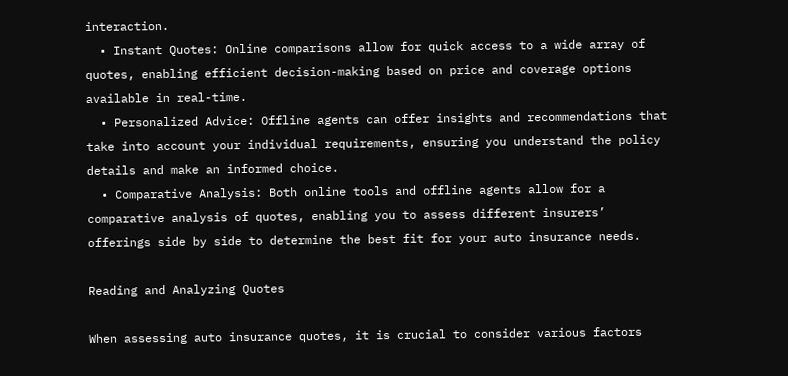interaction.
  • Instant Quotes: Online comparisons allow for quick access to a wide array of quotes, enabling efficient decision-making based on price and coverage options available in real-time.
  • Personalized Advice: Offline agents can offer insights and recommendations that take into account your individual requirements, ensuring you understand the policy details and make an informed choice.
  • Comparative Analysis: Both online tools and offline agents allow for a comparative analysis of quotes, enabling you to assess different insurers’ offerings side by side to determine the best fit for your auto insurance needs.

Reading and Analyzing Quotes

When assessing auto insurance quotes, it is crucial to consider various factors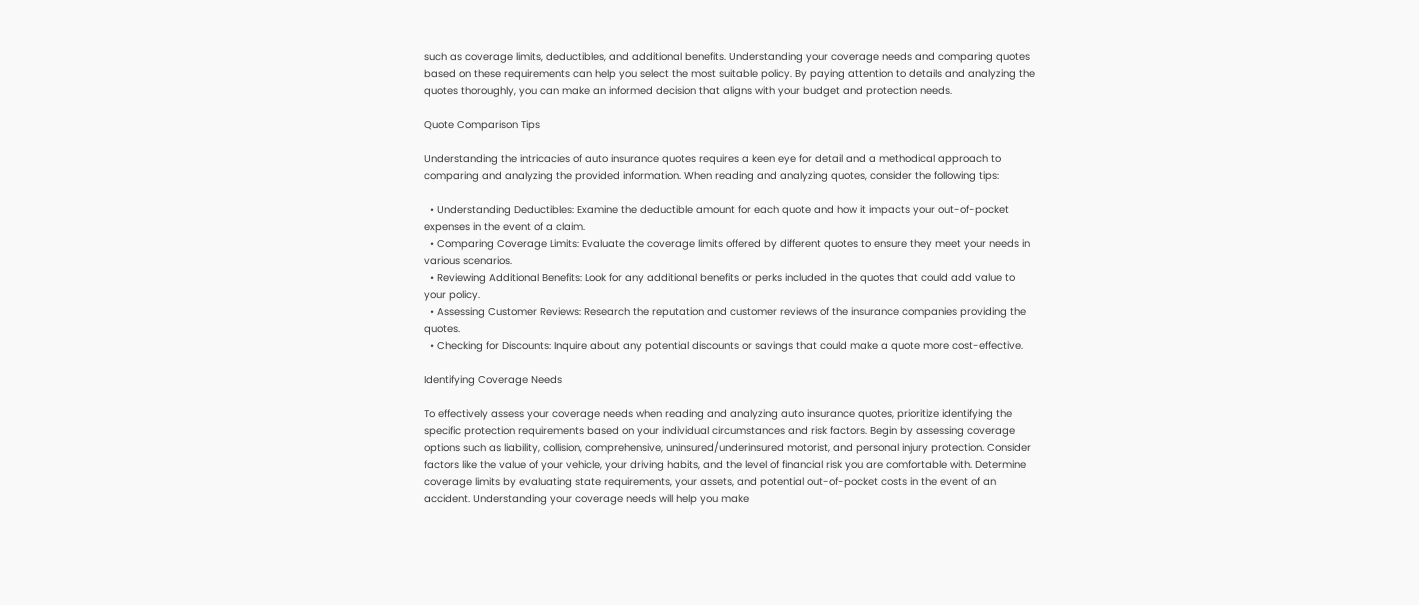such as coverage limits, deductibles, and additional benefits. Understanding your coverage needs and comparing quotes based on these requirements can help you select the most suitable policy. By paying attention to details and analyzing the quotes thoroughly, you can make an informed decision that aligns with your budget and protection needs.

Quote Comparison Tips

Understanding the intricacies of auto insurance quotes requires a keen eye for detail and a methodical approach to comparing and analyzing the provided information. When reading and analyzing quotes, consider the following tips:

  • Understanding Deductibles: Examine the deductible amount for each quote and how it impacts your out-of-pocket expenses in the event of a claim.
  • Comparing Coverage Limits: Evaluate the coverage limits offered by different quotes to ensure they meet your needs in various scenarios.
  • Reviewing Additional Benefits: Look for any additional benefits or perks included in the quotes that could add value to your policy.
  • Assessing Customer Reviews: Research the reputation and customer reviews of the insurance companies providing the quotes.
  • Checking for Discounts: Inquire about any potential discounts or savings that could make a quote more cost-effective.

Identifying Coverage Needs

To effectively assess your coverage needs when reading and analyzing auto insurance quotes, prioritize identifying the specific protection requirements based on your individual circumstances and risk factors. Begin by assessing coverage options such as liability, collision, comprehensive, uninsured/underinsured motorist, and personal injury protection. Consider factors like the value of your vehicle, your driving habits, and the level of financial risk you are comfortable with. Determine coverage limits by evaluating state requirements, your assets, and potential out-of-pocket costs in the event of an accident. Understanding your coverage needs will help you make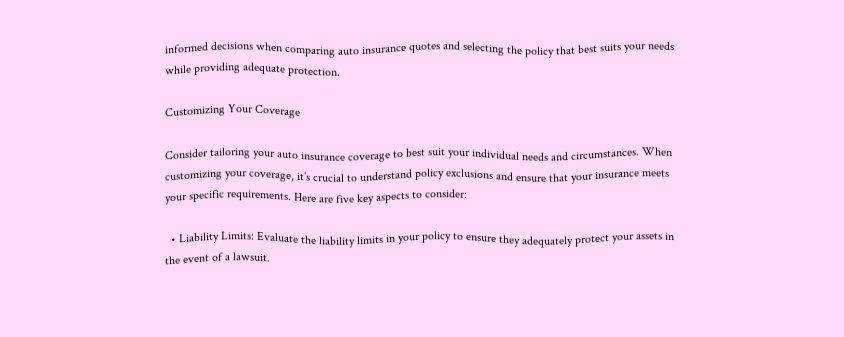informed decisions when comparing auto insurance quotes and selecting the policy that best suits your needs while providing adequate protection.

Customizing Your Coverage

Consider tailoring your auto insurance coverage to best suit your individual needs and circumstances. When customizing your coverage, it’s crucial to understand policy exclusions and ensure that your insurance meets your specific requirements. Here are five key aspects to consider:

  • Liability Limits: Evaluate the liability limits in your policy to ensure they adequately protect your assets in the event of a lawsuit.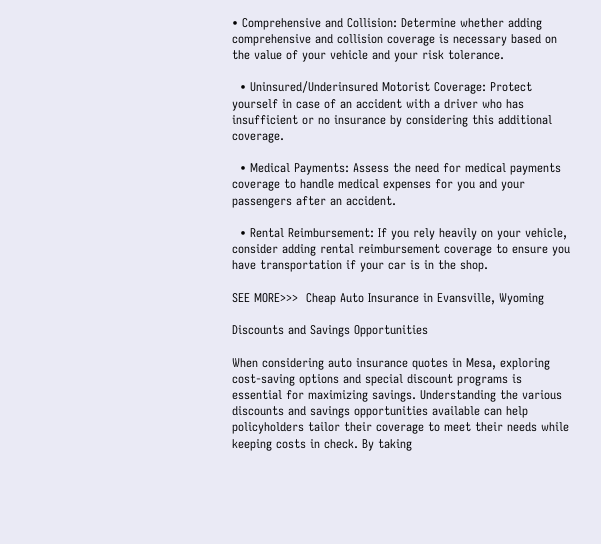• Comprehensive and Collision: Determine whether adding comprehensive and collision coverage is necessary based on the value of your vehicle and your risk tolerance.

  • Uninsured/Underinsured Motorist Coverage: Protect yourself in case of an accident with a driver who has insufficient or no insurance by considering this additional coverage.

  • Medical Payments: Assess the need for medical payments coverage to handle medical expenses for you and your passengers after an accident.

  • Rental Reimbursement: If you rely heavily on your vehicle, consider adding rental reimbursement coverage to ensure you have transportation if your car is in the shop.

SEE MORE>>>  Cheap Auto Insurance in Evansville, Wyoming

Discounts and Savings Opportunities

When considering auto insurance quotes in Mesa, exploring cost-saving options and special discount programs is essential for maximizing savings. Understanding the various discounts and savings opportunities available can help policyholders tailor their coverage to meet their needs while keeping costs in check. By taking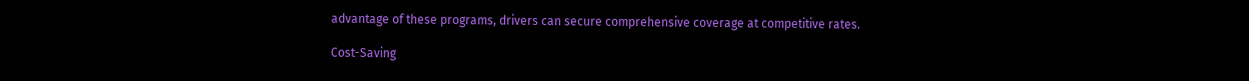advantage of these programs, drivers can secure comprehensive coverage at competitive rates.

Cost-Saving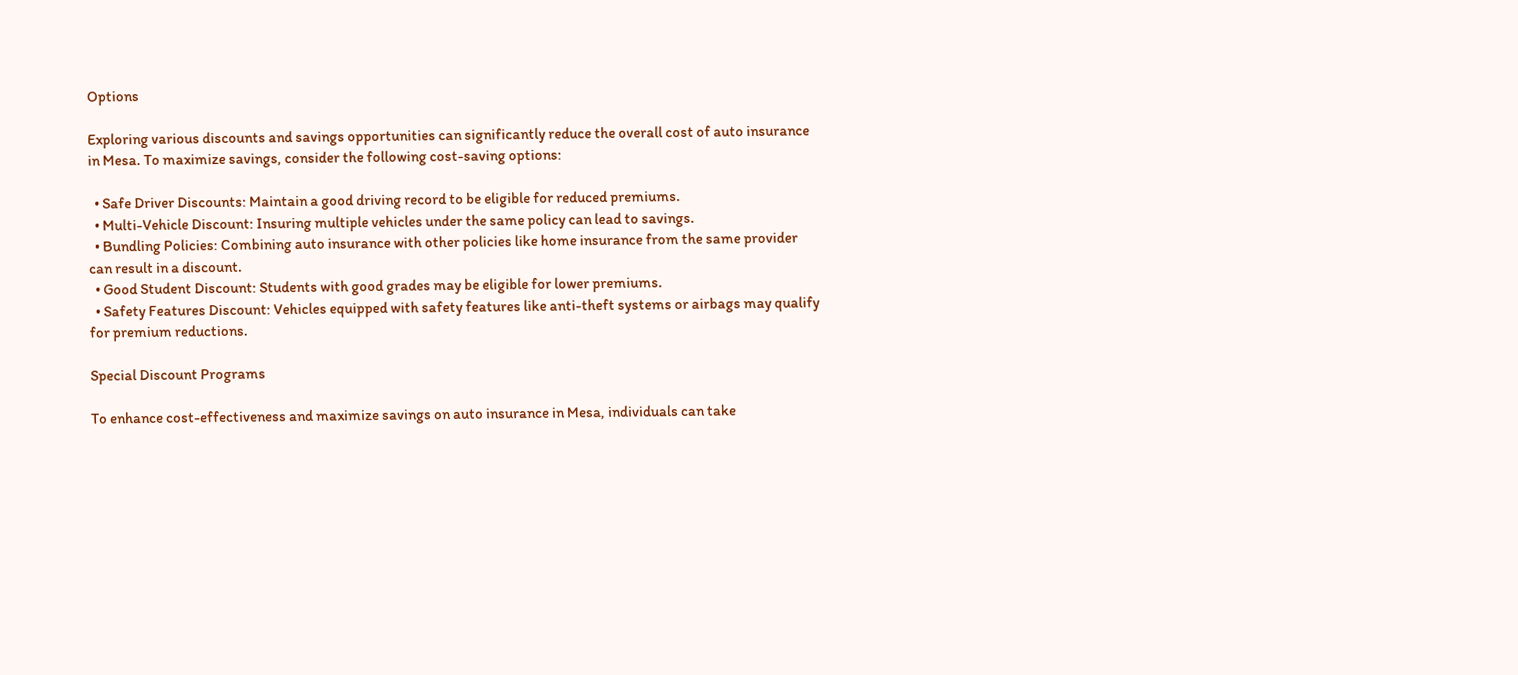Options

Exploring various discounts and savings opportunities can significantly reduce the overall cost of auto insurance in Mesa. To maximize savings, consider the following cost-saving options:

  • Safe Driver Discounts: Maintain a good driving record to be eligible for reduced premiums.
  • Multi-Vehicle Discount: Insuring multiple vehicles under the same policy can lead to savings.
  • Bundling Policies: Combining auto insurance with other policies like home insurance from the same provider can result in a discount.
  • Good Student Discount: Students with good grades may be eligible for lower premiums.
  • Safety Features Discount: Vehicles equipped with safety features like anti-theft systems or airbags may qualify for premium reductions.

Special Discount Programs

To enhance cost-effectiveness and maximize savings on auto insurance in Mesa, individuals can take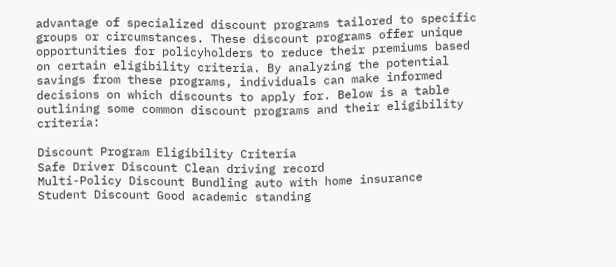advantage of specialized discount programs tailored to specific groups or circumstances. These discount programs offer unique opportunities for policyholders to reduce their premiums based on certain eligibility criteria. By analyzing the potential savings from these programs, individuals can make informed decisions on which discounts to apply for. Below is a table outlining some common discount programs and their eligibility criteria:

Discount Program Eligibility Criteria
Safe Driver Discount Clean driving record
Multi-Policy Discount Bundling auto with home insurance
Student Discount Good academic standing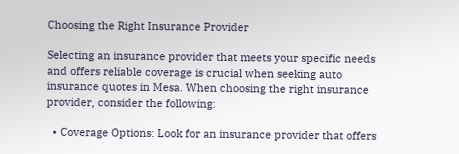Choosing the Right Insurance Provider

Selecting an insurance provider that meets your specific needs and offers reliable coverage is crucial when seeking auto insurance quotes in Mesa. When choosing the right insurance provider, consider the following:

  • Coverage Options: Look for an insurance provider that offers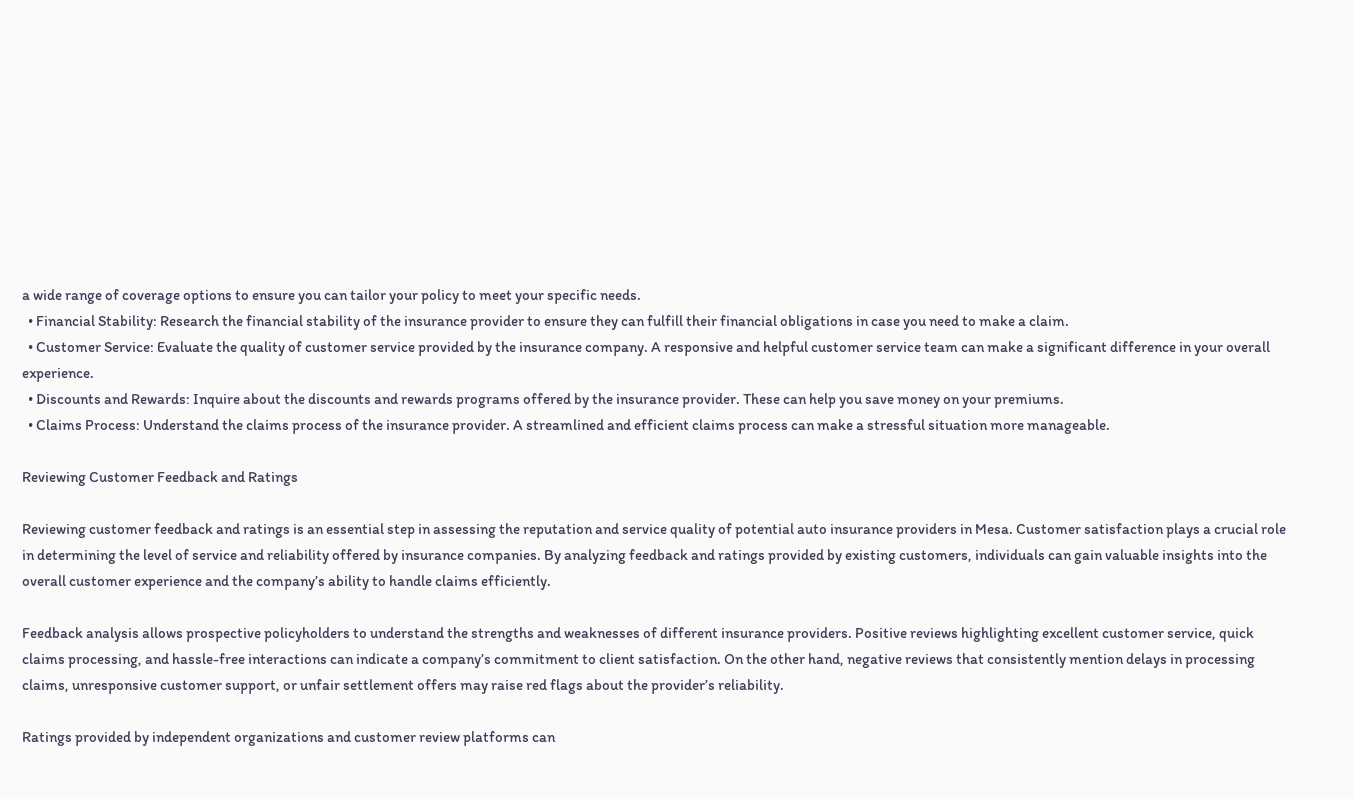a wide range of coverage options to ensure you can tailor your policy to meet your specific needs.
  • Financial Stability: Research the financial stability of the insurance provider to ensure they can fulfill their financial obligations in case you need to make a claim.
  • Customer Service: Evaluate the quality of customer service provided by the insurance company. A responsive and helpful customer service team can make a significant difference in your overall experience.
  • Discounts and Rewards: Inquire about the discounts and rewards programs offered by the insurance provider. These can help you save money on your premiums.
  • Claims Process: Understand the claims process of the insurance provider. A streamlined and efficient claims process can make a stressful situation more manageable.

Reviewing Customer Feedback and Ratings

Reviewing customer feedback and ratings is an essential step in assessing the reputation and service quality of potential auto insurance providers in Mesa. Customer satisfaction plays a crucial role in determining the level of service and reliability offered by insurance companies. By analyzing feedback and ratings provided by existing customers, individuals can gain valuable insights into the overall customer experience and the company’s ability to handle claims efficiently.

Feedback analysis allows prospective policyholders to understand the strengths and weaknesses of different insurance providers. Positive reviews highlighting excellent customer service, quick claims processing, and hassle-free interactions can indicate a company’s commitment to client satisfaction. On the other hand, negative reviews that consistently mention delays in processing claims, unresponsive customer support, or unfair settlement offers may raise red flags about the provider’s reliability.

Ratings provided by independent organizations and customer review platforms can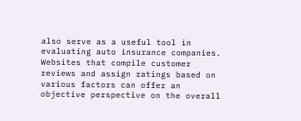also serve as a useful tool in evaluating auto insurance companies. Websites that compile customer reviews and assign ratings based on various factors can offer an objective perspective on the overall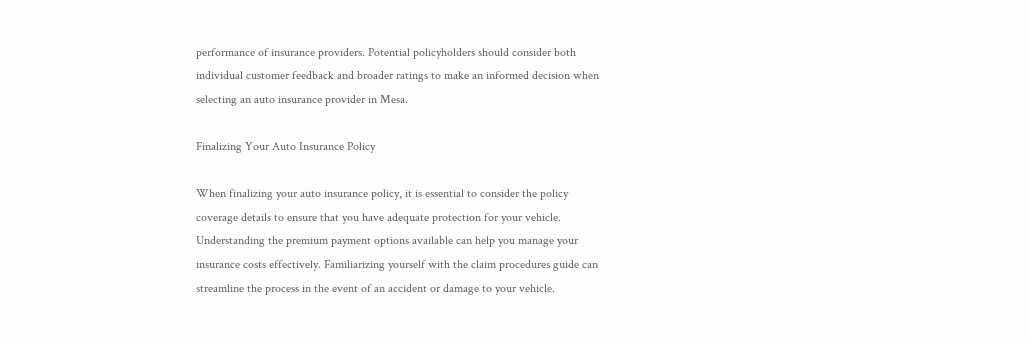performance of insurance providers. Potential policyholders should consider both individual customer feedback and broader ratings to make an informed decision when selecting an auto insurance provider in Mesa.

Finalizing Your Auto Insurance Policy

When finalizing your auto insurance policy, it is essential to consider the policy coverage details to ensure that you have adequate protection for your vehicle. Understanding the premium payment options available can help you manage your insurance costs effectively. Familiarizing yourself with the claim procedures guide can streamline the process in the event of an accident or damage to your vehicle.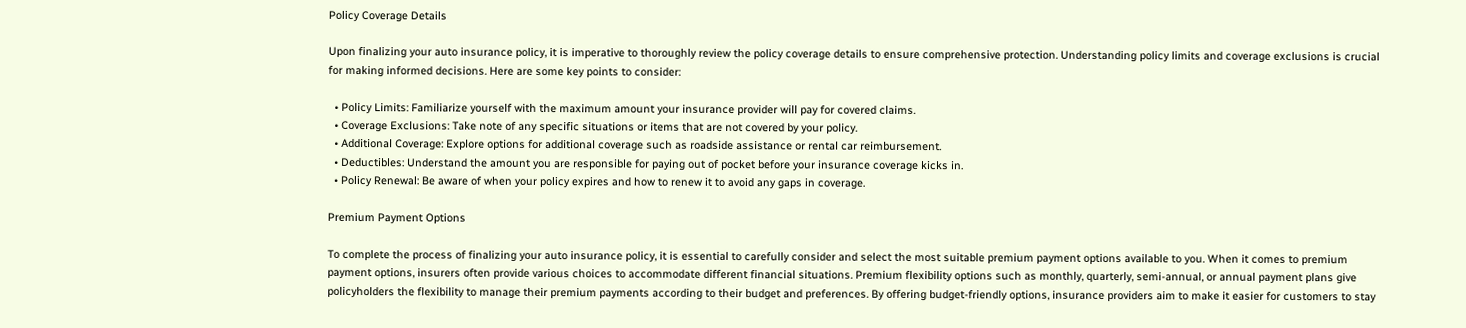Policy Coverage Details

Upon finalizing your auto insurance policy, it is imperative to thoroughly review the policy coverage details to ensure comprehensive protection. Understanding policy limits and coverage exclusions is crucial for making informed decisions. Here are some key points to consider:

  • Policy Limits: Familiarize yourself with the maximum amount your insurance provider will pay for covered claims.
  • Coverage Exclusions: Take note of any specific situations or items that are not covered by your policy.
  • Additional Coverage: Explore options for additional coverage such as roadside assistance or rental car reimbursement.
  • Deductibles: Understand the amount you are responsible for paying out of pocket before your insurance coverage kicks in.
  • Policy Renewal: Be aware of when your policy expires and how to renew it to avoid any gaps in coverage.

Premium Payment Options

To complete the process of finalizing your auto insurance policy, it is essential to carefully consider and select the most suitable premium payment options available to you. When it comes to premium payment options, insurers often provide various choices to accommodate different financial situations. Premium flexibility options such as monthly, quarterly, semi-annual, or annual payment plans give policyholders the flexibility to manage their premium payments according to their budget and preferences. By offering budget-friendly options, insurance providers aim to make it easier for customers to stay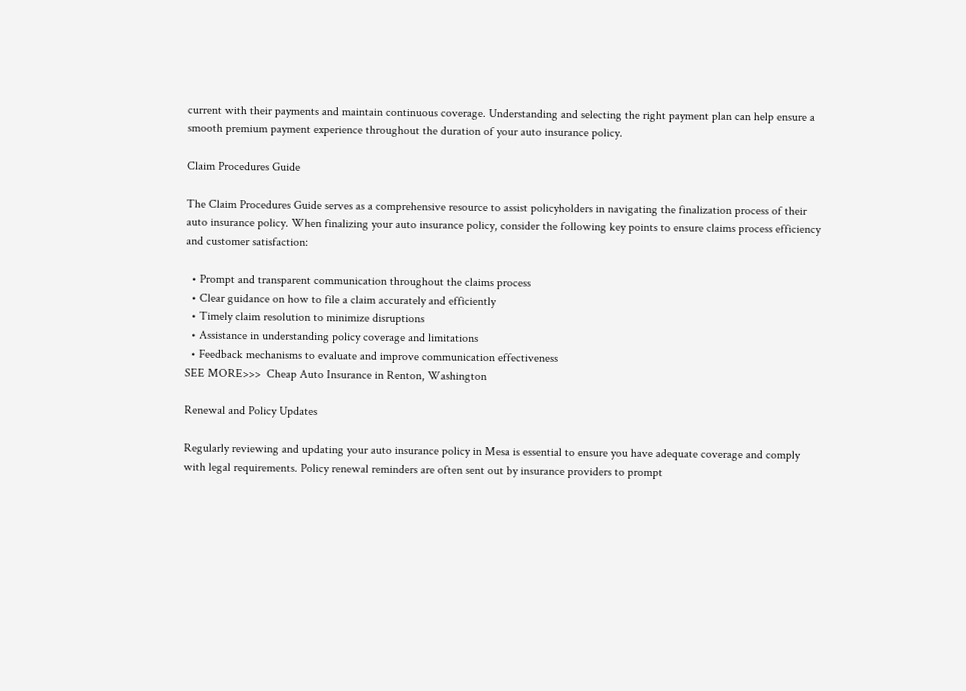current with their payments and maintain continuous coverage. Understanding and selecting the right payment plan can help ensure a smooth premium payment experience throughout the duration of your auto insurance policy.

Claim Procedures Guide

The Claim Procedures Guide serves as a comprehensive resource to assist policyholders in navigating the finalization process of their auto insurance policy. When finalizing your auto insurance policy, consider the following key points to ensure claims process efficiency and customer satisfaction:

  • Prompt and transparent communication throughout the claims process
  • Clear guidance on how to file a claim accurately and efficiently
  • Timely claim resolution to minimize disruptions
  • Assistance in understanding policy coverage and limitations
  • Feedback mechanisms to evaluate and improve communication effectiveness
SEE MORE>>>  Cheap Auto Insurance in Renton, Washington

Renewal and Policy Updates

Regularly reviewing and updating your auto insurance policy in Mesa is essential to ensure you have adequate coverage and comply with legal requirements. Policy renewal reminders are often sent out by insurance providers to prompt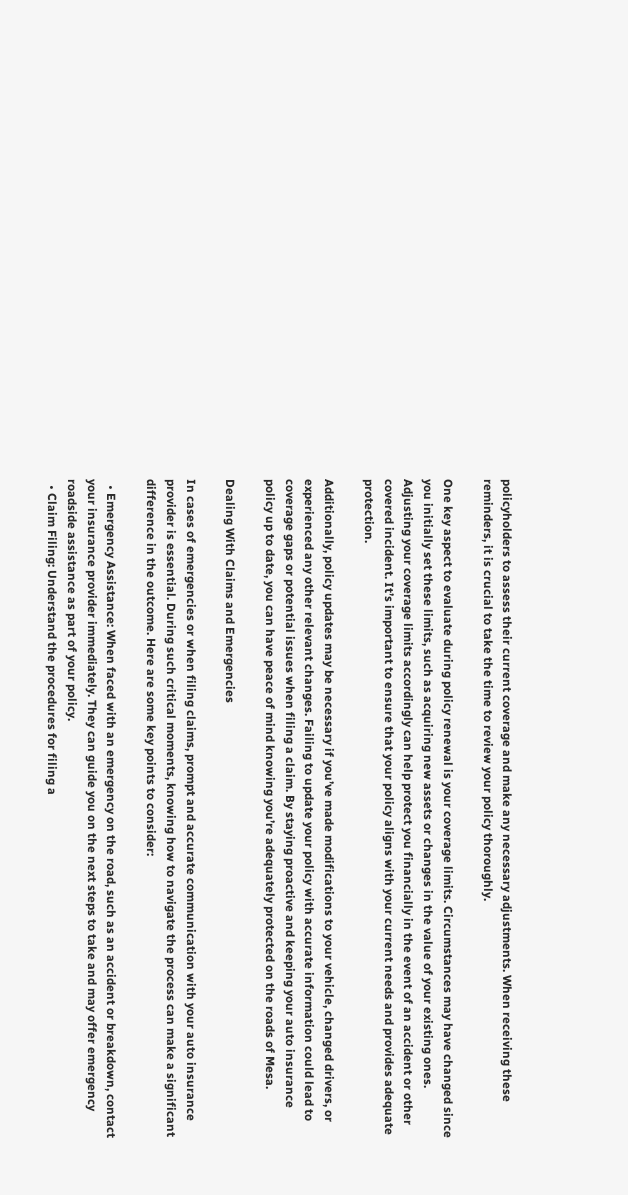policyholders to assess their current coverage and make any necessary adjustments. When receiving these reminders, it is crucial to take the time to review your policy thoroughly.

One key aspect to evaluate during policy renewal is your coverage limits. Circumstances may have changed since you initially set these limits, such as acquiring new assets or changes in the value of your existing ones. Adjusting your coverage limits accordingly can help protect you financially in the event of an accident or other covered incident. It’s important to ensure that your policy aligns with your current needs and provides adequate protection.

Additionally, policy updates may be necessary if you’ve made modifications to your vehicle, changed drivers, or experienced any other relevant changes. Failing to update your policy with accurate information could lead to coverage gaps or potential issues when filing a claim. By staying proactive and keeping your auto insurance policy up to date, you can have peace of mind knowing you’re adequately protected on the roads of Mesa.

Dealing With Claims and Emergencies

In cases of emergencies or when filing claims, prompt and accurate communication with your auto insurance provider is essential. During such critical moments, knowing how to navigate the process can make a significant difference in the outcome. Here are some key points to consider:

  • Emergency Assistance: When faced with an emergency on the road, such as an accident or breakdown, contact your insurance provider immediately. They can guide you on the next steps to take and may offer emergency roadside assistance as part of your policy.
  • Claim Filing: Understand the procedures for filing a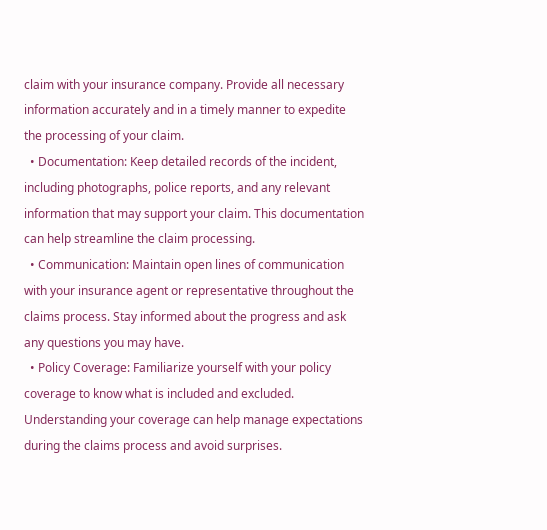claim with your insurance company. Provide all necessary information accurately and in a timely manner to expedite the processing of your claim.
  • Documentation: Keep detailed records of the incident, including photographs, police reports, and any relevant information that may support your claim. This documentation can help streamline the claim processing.
  • Communication: Maintain open lines of communication with your insurance agent or representative throughout the claims process. Stay informed about the progress and ask any questions you may have.
  • Policy Coverage: Familiarize yourself with your policy coverage to know what is included and excluded. Understanding your coverage can help manage expectations during the claims process and avoid surprises.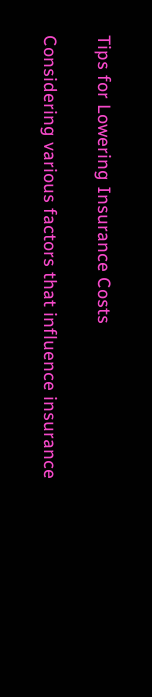Tips for Lowering Insurance Costs

Considering various factors that influence insurance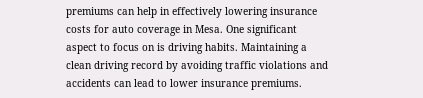premiums can help in effectively lowering insurance costs for auto coverage in Mesa. One significant aspect to focus on is driving habits. Maintaining a clean driving record by avoiding traffic violations and accidents can lead to lower insurance premiums.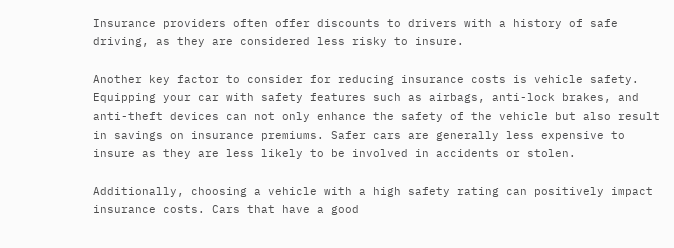Insurance providers often offer discounts to drivers with a history of safe driving, as they are considered less risky to insure.

Another key factor to consider for reducing insurance costs is vehicle safety. Equipping your car with safety features such as airbags, anti-lock brakes, and anti-theft devices can not only enhance the safety of the vehicle but also result in savings on insurance premiums. Safer cars are generally less expensive to insure as they are less likely to be involved in accidents or stolen.

Additionally, choosing a vehicle with a high safety rating can positively impact insurance costs. Cars that have a good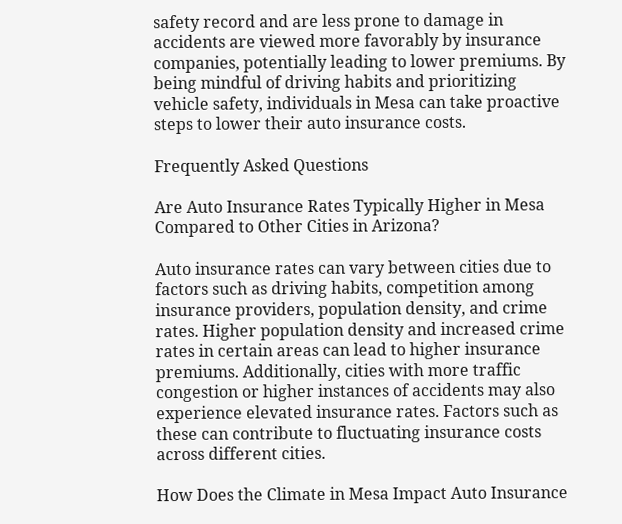safety record and are less prone to damage in accidents are viewed more favorably by insurance companies, potentially leading to lower premiums. By being mindful of driving habits and prioritizing vehicle safety, individuals in Mesa can take proactive steps to lower their auto insurance costs.

Frequently Asked Questions

Are Auto Insurance Rates Typically Higher in Mesa Compared to Other Cities in Arizona?

Auto insurance rates can vary between cities due to factors such as driving habits, competition among insurance providers, population density, and crime rates. Higher population density and increased crime rates in certain areas can lead to higher insurance premiums. Additionally, cities with more traffic congestion or higher instances of accidents may also experience elevated insurance rates. Factors such as these can contribute to fluctuating insurance costs across different cities.

How Does the Climate in Mesa Impact Auto Insurance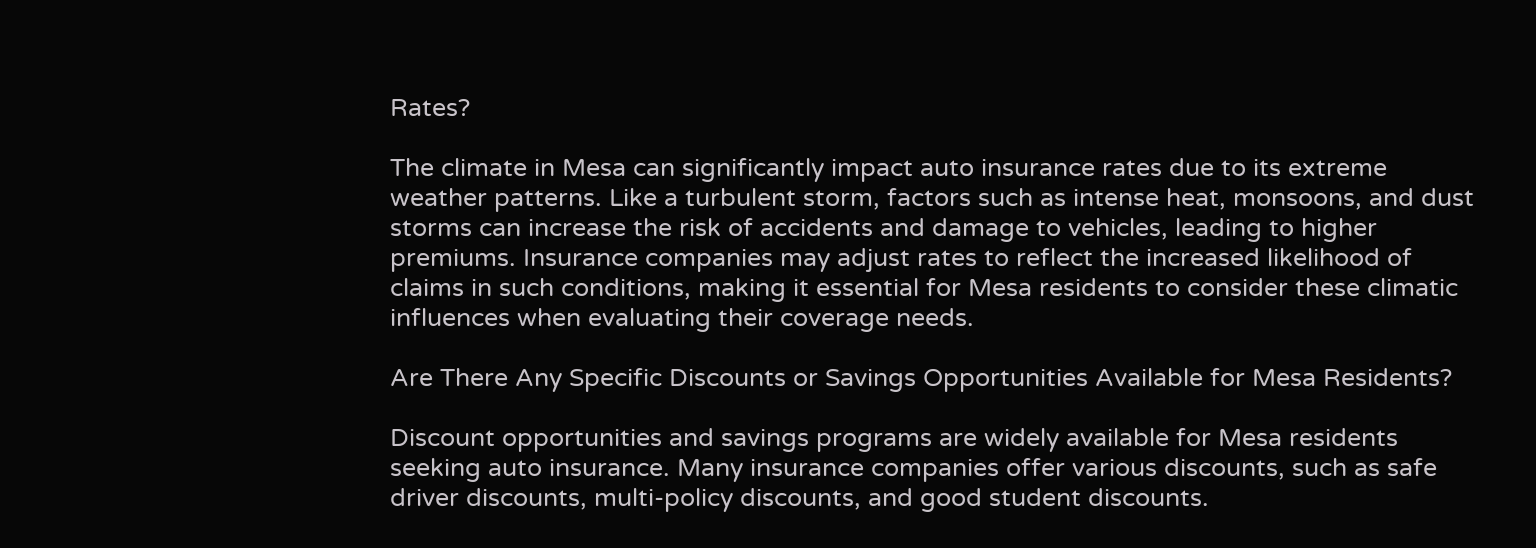Rates?

The climate in Mesa can significantly impact auto insurance rates due to its extreme weather patterns. Like a turbulent storm, factors such as intense heat, monsoons, and dust storms can increase the risk of accidents and damage to vehicles, leading to higher premiums. Insurance companies may adjust rates to reflect the increased likelihood of claims in such conditions, making it essential for Mesa residents to consider these climatic influences when evaluating their coverage needs.

Are There Any Specific Discounts or Savings Opportunities Available for Mesa Residents?

Discount opportunities and savings programs are widely available for Mesa residents seeking auto insurance. Many insurance companies offer various discounts, such as safe driver discounts, multi-policy discounts, and good student discounts.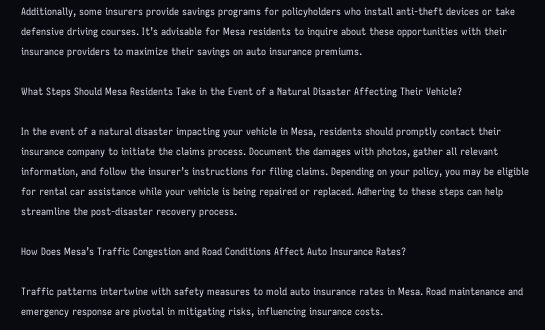Additionally, some insurers provide savings programs for policyholders who install anti-theft devices or take defensive driving courses. It’s advisable for Mesa residents to inquire about these opportunities with their insurance providers to maximize their savings on auto insurance premiums.

What Steps Should Mesa Residents Take in the Event of a Natural Disaster Affecting Their Vehicle?

In the event of a natural disaster impacting your vehicle in Mesa, residents should promptly contact their insurance company to initiate the claims process. Document the damages with photos, gather all relevant information, and follow the insurer’s instructions for filing claims. Depending on your policy, you may be eligible for rental car assistance while your vehicle is being repaired or replaced. Adhering to these steps can help streamline the post-disaster recovery process.

How Does Mesa’s Traffic Congestion and Road Conditions Affect Auto Insurance Rates?

Traffic patterns intertwine with safety measures to mold auto insurance rates in Mesa. Road maintenance and emergency response are pivotal in mitigating risks, influencing insurance costs.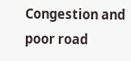Congestion and poor road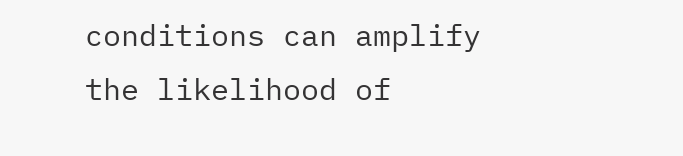conditions can amplify the likelihood of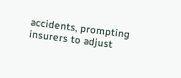accidents, prompting insurers to adjust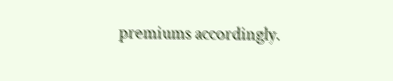premiums accordingly.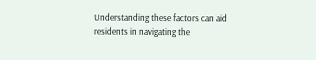Understanding these factors can aid residents in navigating the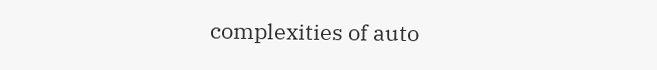complexities of auto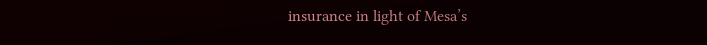insurance in light of Mesa’s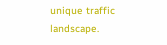unique traffic landscape.